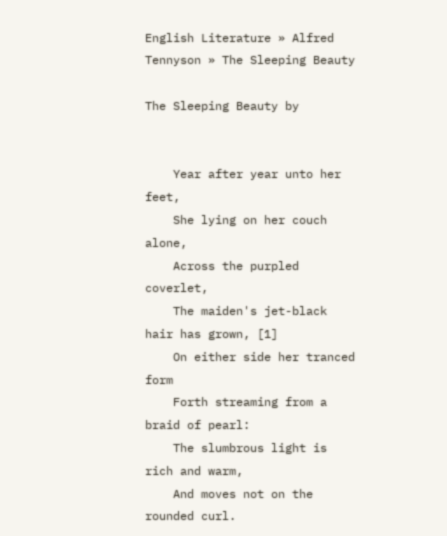English Literature » Alfred Tennyson » The Sleeping Beauty

The Sleeping Beauty by


    Year after year unto her feet,
    She lying on her couch alone,
    Across the purpled coverlet,
    The maiden's jet-black hair has grown, [1]
    On either side her tranced form
    Forth streaming from a braid of pearl:
    The slumbrous light is rich and warm,
    And moves not on the rounded curl.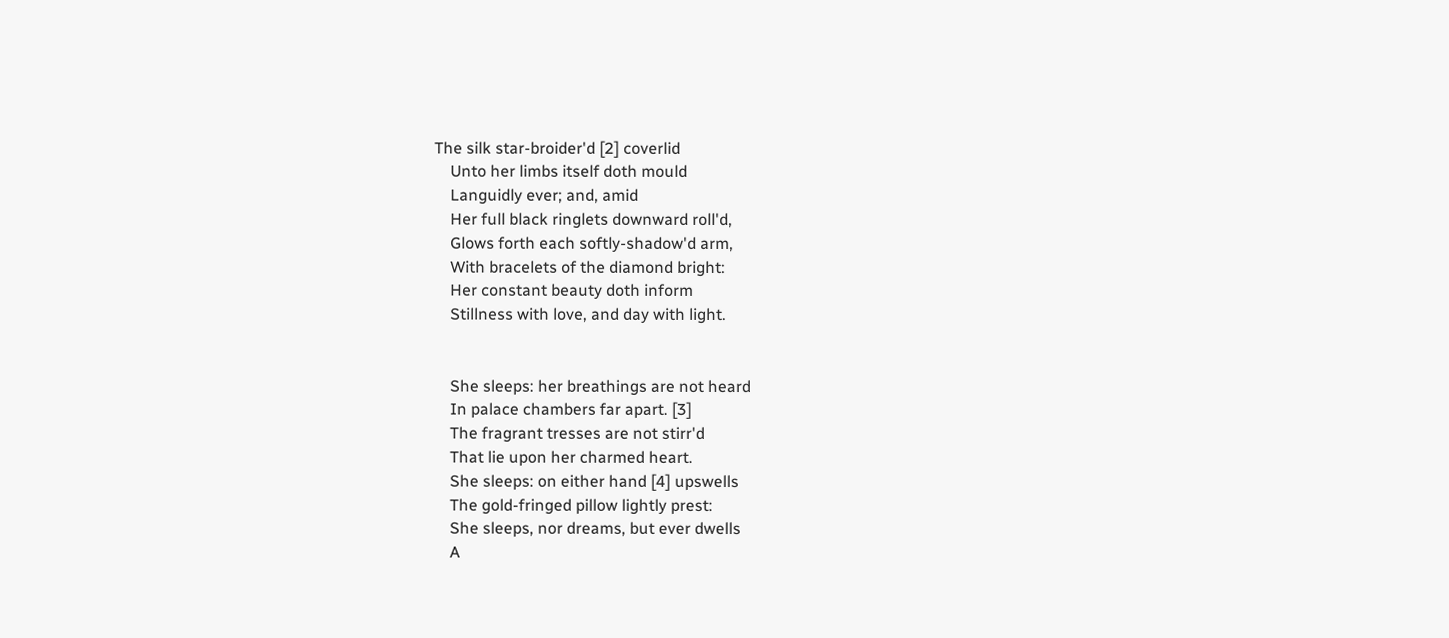The silk star-broider'd [2] coverlid
    Unto her limbs itself doth mould
    Languidly ever; and, amid
    Her full black ringlets downward roll'd,
    Glows forth each softly-shadow'd arm,
    With bracelets of the diamond bright:
    Her constant beauty doth inform
    Stillness with love, and day with light.


    She sleeps: her breathings are not heard
    In palace chambers far apart. [3]
    The fragrant tresses are not stirr'd
    That lie upon her charmed heart.
    She sleeps: on either hand [4] upswells
    The gold-fringed pillow lightly prest:
    She sleeps, nor dreams, but ever dwells
    A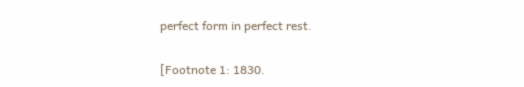perfect form in perfect rest.

[Footnote 1: 1830.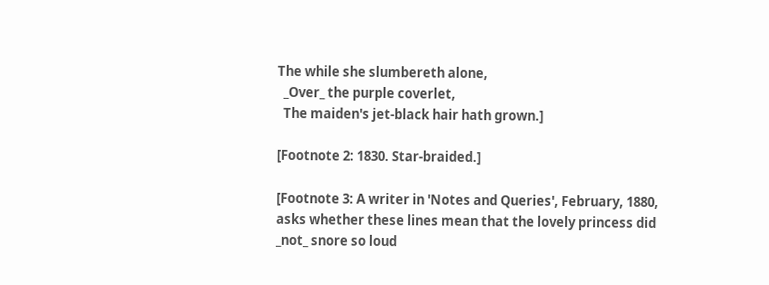The while she slumbereth alone,
  _Over_ the purple coverlet,
  The maiden's jet-black hair hath grown.]

[Footnote 2: 1830. Star-braided.]

[Footnote 3: A writer in 'Notes and Queries', February, 1880, asks whether these lines mean that the lovely princess did _not_ snore so loud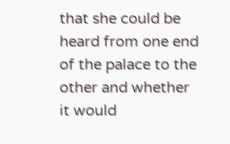that she could be heard from one end of the palace to the other and whether it would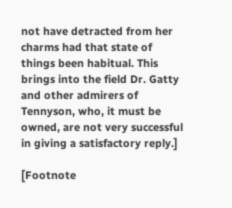not have detracted from her charms had that state of things been habitual. This brings into the field Dr. Gatty and other admirers of Tennyson, who, it must be owned, are not very successful in giving a satisfactory reply.]

[Footnote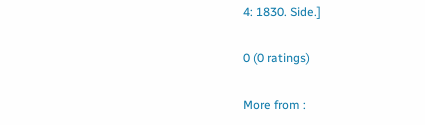4: 1830. Side.]

0 (0 ratings)

More from :